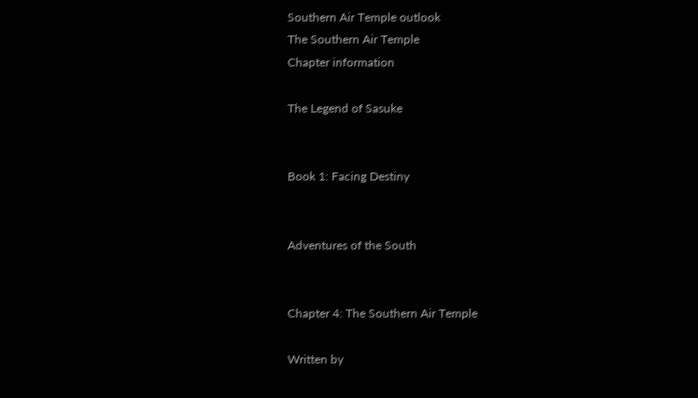Southern Air Temple outlook
The Southern Air Temple
Chapter information

The Legend of Sasuke


Book 1: Facing Destiny


Adventures of the South


Chapter 4: The Southern Air Temple

Written by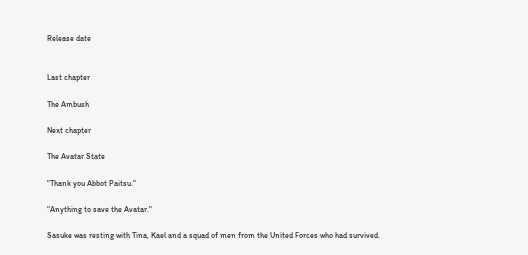Release date


Last chapter

The Ambush

Next chapter

The Avatar State

"Thank you Abbot Paitsu."

"Anything to save the Avatar."

Sasuke was resting with Tina, Kael and a squad of men from the United Forces who had survived.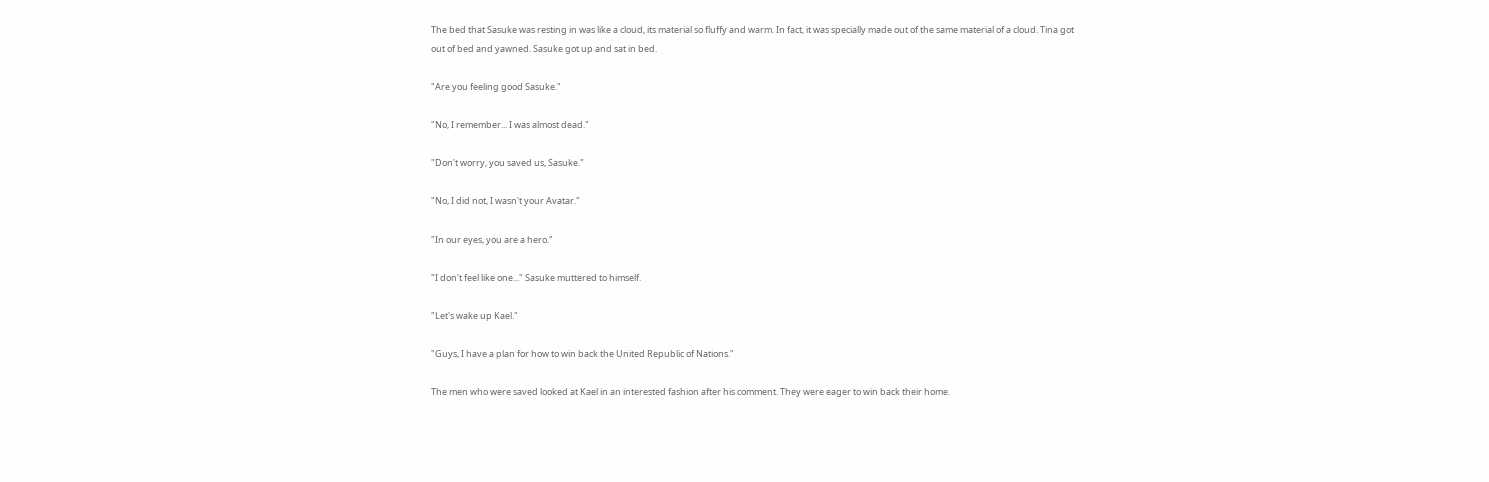The bed that Sasuke was resting in was like a cloud, its material so fluffy and warm. In fact, it was specially made out of the same material of a cloud. Tina got out of bed and yawned. Sasuke got up and sat in bed.

"Are you feeling good Sasuke."

"No, I remember... I was almost dead."

"Don't worry, you saved us, Sasuke."

"No, I did not, I wasn't your Avatar."

"In our eyes, you are a hero."

"I don't feel like one..." Sasuke muttered to himself.

"Let's wake up Kael."

"Guys, I have a plan for how to win back the United Republic of Nations."

The men who were saved looked at Kael in an interested fashion after his comment. They were eager to win back their home.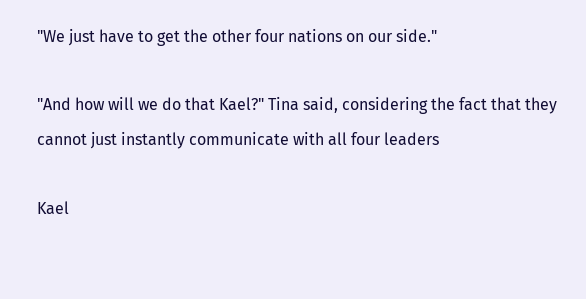"We just have to get the other four nations on our side."

"And how will we do that Kael?" Tina said, considering the fact that they cannot just instantly communicate with all four leaders

Kael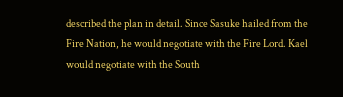described the plan in detail. Since Sasuke hailed from the Fire Nation, he would negotiate with the Fire Lord. Kael would negotiate with the South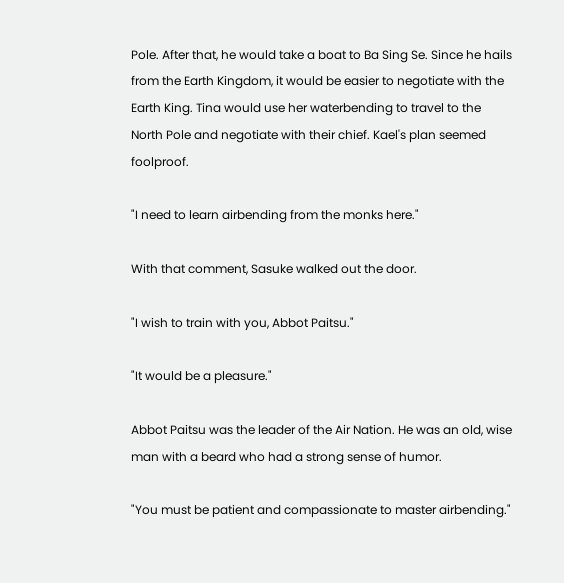Pole. After that, he would take a boat to Ba Sing Se. Since he hails from the Earth Kingdom, it would be easier to negotiate with the Earth King. Tina would use her waterbending to travel to the North Pole and negotiate with their chief. Kael's plan seemed foolproof.

"I need to learn airbending from the monks here."

With that comment, Sasuke walked out the door.

"I wish to train with you, Abbot Paitsu."

"It would be a pleasure."

Abbot Paitsu was the leader of the Air Nation. He was an old, wise man with a beard who had a strong sense of humor.

"You must be patient and compassionate to master airbending."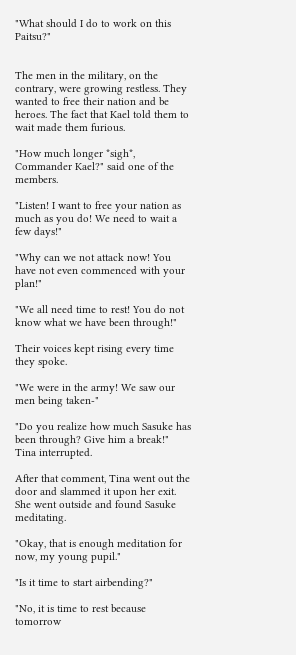"What should I do to work on this Paitsu?"


The men in the military, on the contrary, were growing restless. They wanted to free their nation and be heroes. The fact that Kael told them to wait made them furious.

"How much longer *sigh*, Commander Kael?" said one of the members.

"Listen! I want to free your nation as much as you do! We need to wait a few days!"

"Why can we not attack now! You have not even commenced with your plan!"

"We all need time to rest! You do not know what we have been through!"

Their voices kept rising every time they spoke.

"We were in the army! We saw our men being taken-"

"Do you realize how much Sasuke has been through? Give him a break!" Tina interrupted.

After that comment, Tina went out the door and slammed it upon her exit. She went outside and found Sasuke meditating.

"Okay, that is enough meditation for now, my young pupil."

"Is it time to start airbending?"

"No, it is time to rest because tomorrow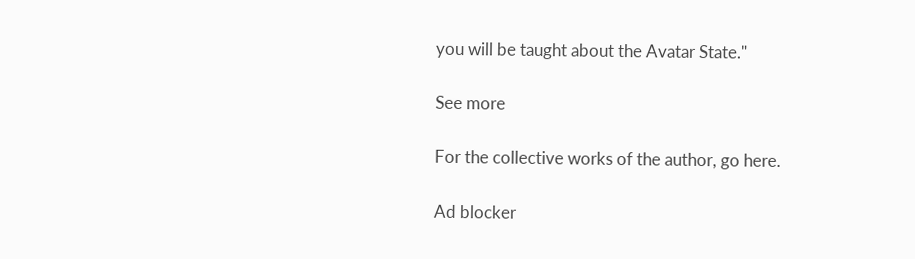you will be taught about the Avatar State."

See more

For the collective works of the author, go here.

Ad blocker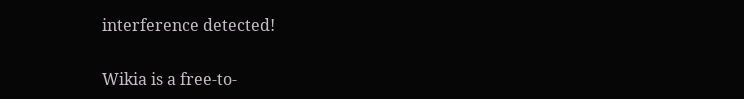interference detected!

Wikia is a free-to-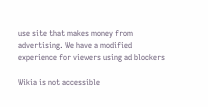use site that makes money from advertising. We have a modified experience for viewers using ad blockers

Wikia is not accessible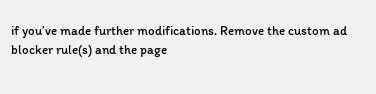if you’ve made further modifications. Remove the custom ad blocker rule(s) and the page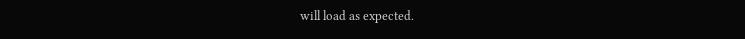will load as expected.